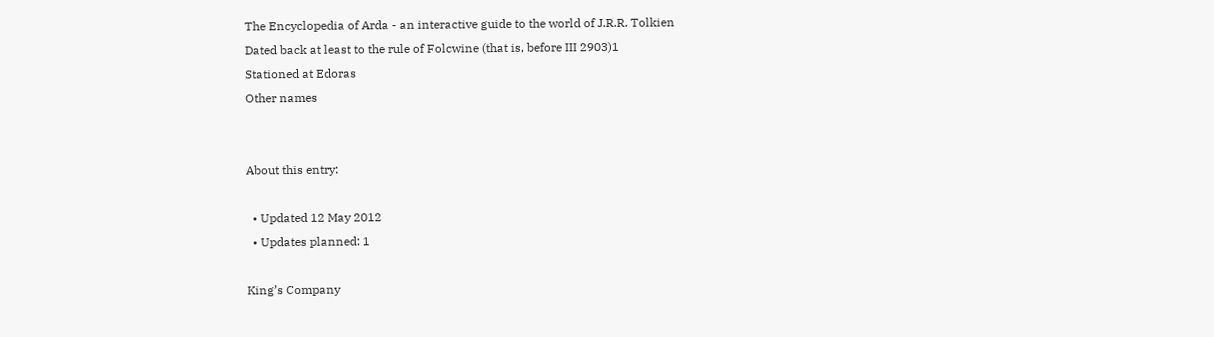The Encyclopedia of Arda - an interactive guide to the world of J.R.R. Tolkien
Dated back at least to the rule of Folcwine (that is, before III 2903)1
Stationed at Edoras
Other names


About this entry:

  • Updated 12 May 2012
  • Updates planned: 1

King’s Company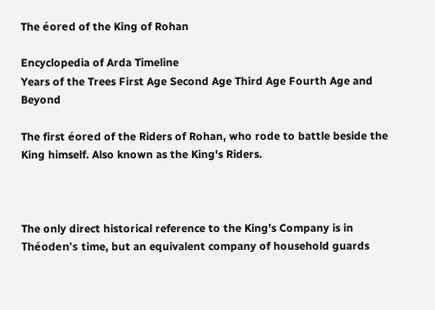The éored of the King of Rohan

Encyclopedia of Arda Timeline
Years of the Trees First Age Second Age Third Age Fourth Age and Beyond

The first éored of the Riders of Rohan, who rode to battle beside the King himself. Also known as the King's Riders.



The only direct historical reference to the King's Company is in Théoden's time, but an equivalent company of household guards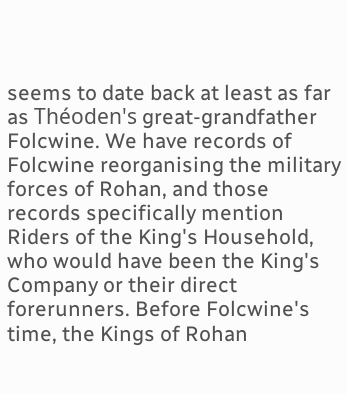seems to date back at least as far as Théoden's great-grandfather Folcwine. We have records of Folcwine reorganising the military forces of Rohan, and those records specifically mention Riders of the King's Household, who would have been the King's Company or their direct forerunners. Before Folcwine's time, the Kings of Rohan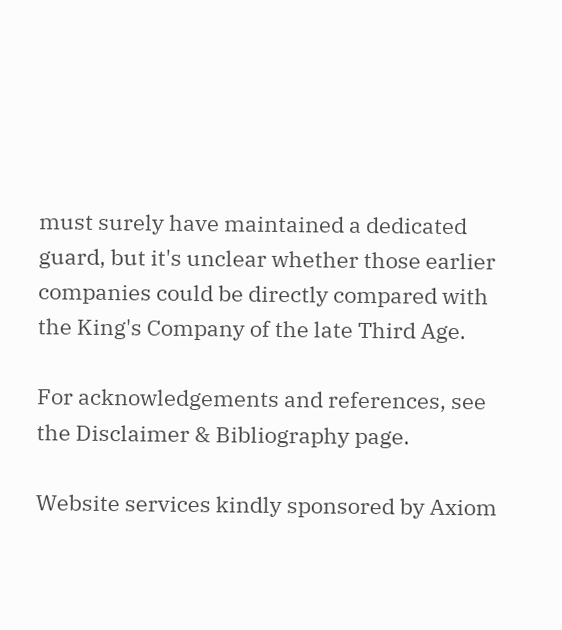must surely have maintained a dedicated guard, but it's unclear whether those earlier companies could be directly compared with the King's Company of the late Third Age.

For acknowledgements and references, see the Disclaimer & Bibliography page.

Website services kindly sponsored by Axiom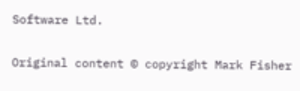Software Ltd.

Original content © copyright Mark Fisher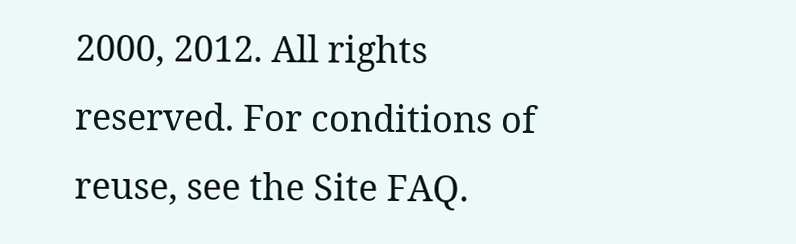2000, 2012. All rights reserved. For conditions of reuse, see the Site FAQ.